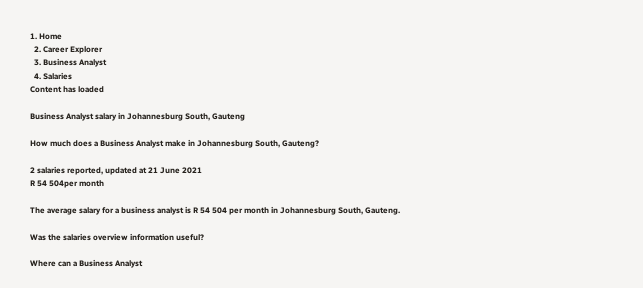1. Home
  2. Career Explorer
  3. Business Analyst
  4. Salaries
Content has loaded

Business Analyst salary in Johannesburg South, Gauteng

How much does a Business Analyst make in Johannesburg South, Gauteng?

2 salaries reported, updated at 21 June 2021
R 54 504per month

The average salary for a business analyst is R 54 504 per month in Johannesburg South, Gauteng.

Was the salaries overview information useful?

Where can a Business Analyst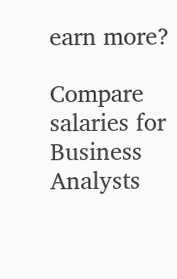earn more?

Compare salaries for Business Analysts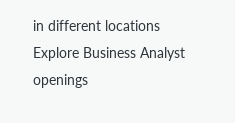in different locations
Explore Business Analyst openings